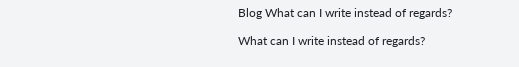Blog What can I write instead of regards?

What can I write instead of regards?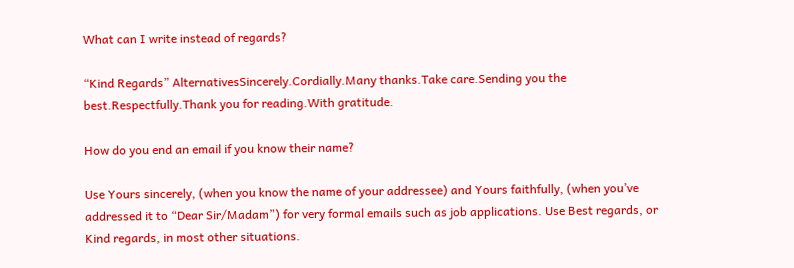What can I write instead of regards?

“Kind Regards” AlternativesSincerely.Cordially.Many thanks.Take care.Sending you the best.Respectfully.Thank you for reading.With gratitude.

How do you end an email if you know their name?

Use Yours sincerely, (when you know the name of your addressee) and Yours faithfully, (when you’ve addressed it to “Dear Sir/Madam”) for very formal emails such as job applications. Use Best regards, or Kind regards, in most other situations.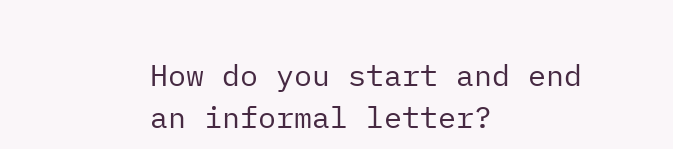How do you start and end an informal letter?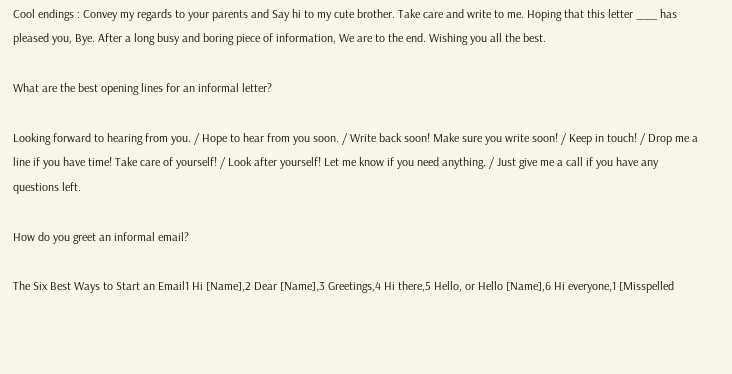Cool endings : Convey my regards to your parents and Say hi to my cute brother. Take care and write to me. Hoping that this letter ___ has pleased you, Bye. After a long busy and boring piece of information, We are to the end. Wishing you all the best.

What are the best opening lines for an informal letter?

Looking forward to hearing from you. / Hope to hear from you soon. / Write back soon! Make sure you write soon! / Keep in touch! / Drop me a line if you have time! Take care of yourself! / Look after yourself! Let me know if you need anything. / Just give me a call if you have any questions left.

How do you greet an informal email?

The Six Best Ways to Start an Email1 Hi [Name],2 Dear [Name],3 Greetings,4 Hi there,5 Hello, or Hello [Name],6 Hi everyone,1 [Misspelled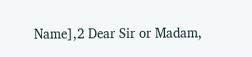Name],2 Dear Sir or Madam,